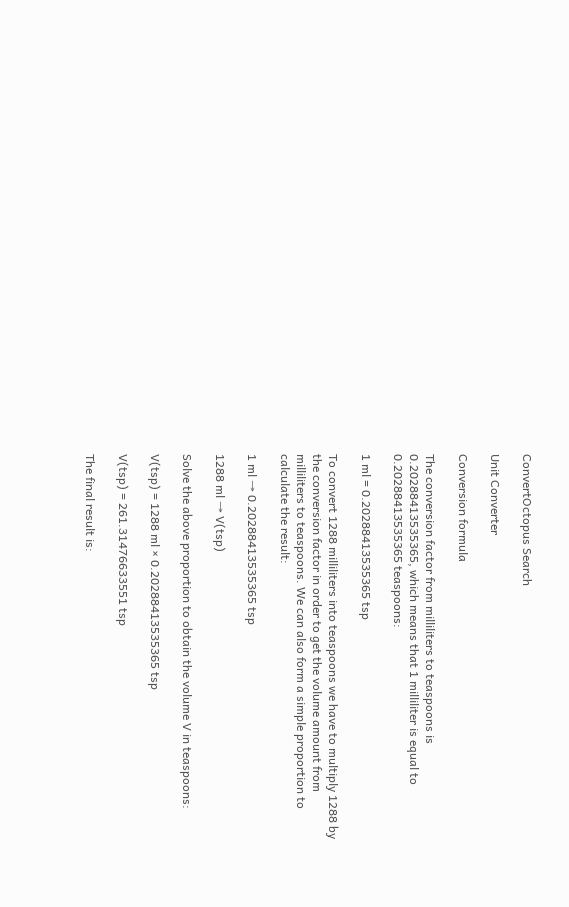ConvertOctopus Search

Unit Converter

Conversion formula

The conversion factor from milliliters to teaspoons is 0.20288413535365, which means that 1 milliliter is equal to 0.20288413535365 teaspoons:

1 ml = 0.20288413535365 tsp

To convert 1288 milliliters into teaspoons we have to multiply 1288 by the conversion factor in order to get the volume amount from milliliters to teaspoons. We can also form a simple proportion to calculate the result:

1 ml → 0.20288413535365 tsp

1288 ml → V(tsp)

Solve the above proportion to obtain the volume V in teaspoons:

V(tsp) = 1288 ml × 0.20288413535365 tsp

V(tsp) = 261.31476633551 tsp

The final result is: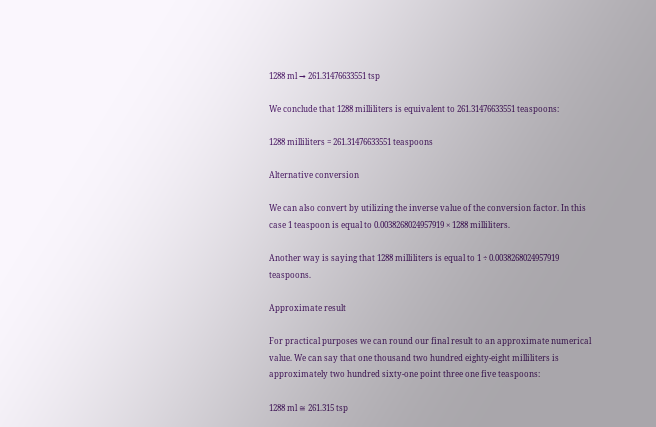1288 ml → 261.31476633551 tsp

We conclude that 1288 milliliters is equivalent to 261.31476633551 teaspoons:

1288 milliliters = 261.31476633551 teaspoons

Alternative conversion

We can also convert by utilizing the inverse value of the conversion factor. In this case 1 teaspoon is equal to 0.0038268024957919 × 1288 milliliters.

Another way is saying that 1288 milliliters is equal to 1 ÷ 0.0038268024957919 teaspoons.

Approximate result

For practical purposes we can round our final result to an approximate numerical value. We can say that one thousand two hundred eighty-eight milliliters is approximately two hundred sixty-one point three one five teaspoons:

1288 ml ≅ 261.315 tsp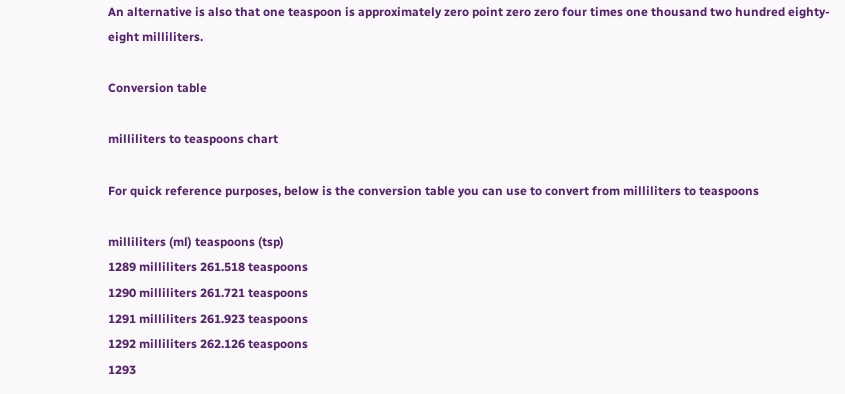An alternative is also that one teaspoon is approximately zero point zero zero four times one thousand two hundred eighty-eight milliliters.

Conversion table

milliliters to teaspoons chart

For quick reference purposes, below is the conversion table you can use to convert from milliliters to teaspoons

milliliters (ml) teaspoons (tsp)
1289 milliliters 261.518 teaspoons
1290 milliliters 261.721 teaspoons
1291 milliliters 261.923 teaspoons
1292 milliliters 262.126 teaspoons
1293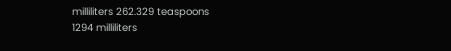milliliters 262.329 teaspoons
1294 milliliters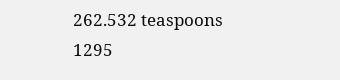262.532 teaspoons
1295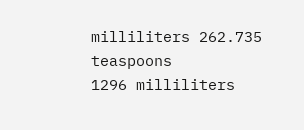milliliters 262.735 teaspoons
1296 milliliters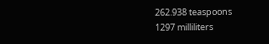262.938 teaspoons
1297 milliliters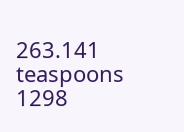263.141 teaspoons
1298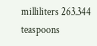milliliters 263.344 teaspoons